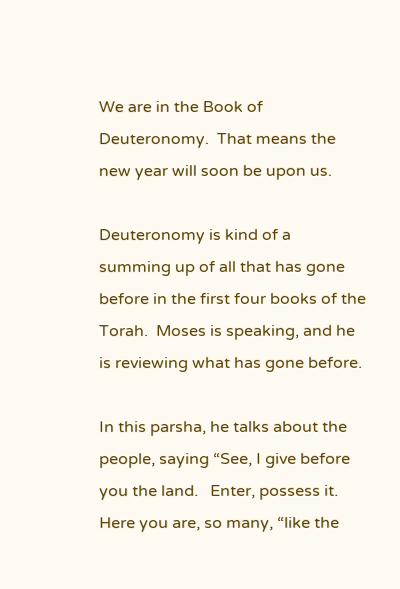We are in the Book of Deuteronomy.  That means the new year will soon be upon us.

Deuteronomy is kind of a summing up of all that has gone before in the first four books of the Torah.  Moses is speaking, and he is reviewing what has gone before.

In this parsha, he talks about the people, saying “See, I give before you the land.   Enter, possess it.  Here you are, so many, “like the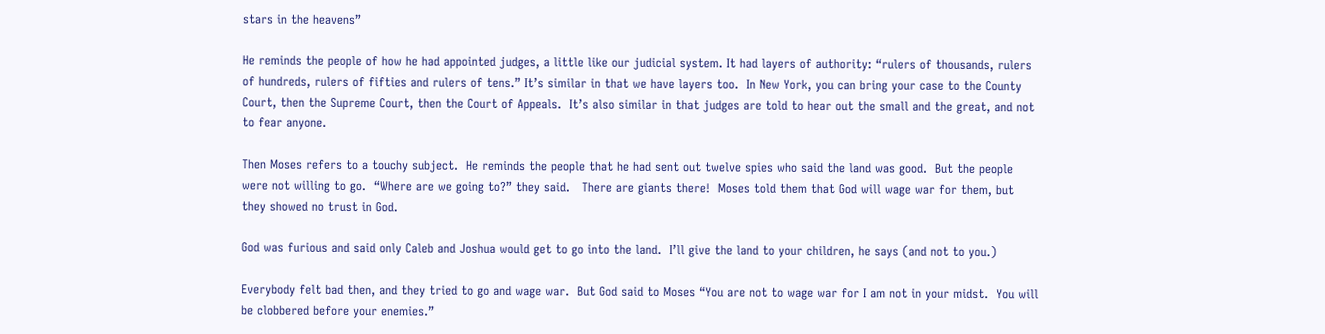stars in the heavens”

He reminds the people of how he had appointed judges, a little like our judicial system. It had layers of authority: “rulers of thousands, rulers of hundreds, rulers of fifties and rulers of tens.” It’s similar in that we have layers too.  In New York, you can bring your case to the County Court, then the Supreme Court, then the Court of Appeals.  It’s also similar in that judges are told to hear out the small and the great, and not to fear anyone.

Then Moses refers to a touchy subject.  He reminds the people that he had sent out twelve spies who said the land was good.  But the people were not willing to go.  “Where are we going to?” they said.   There are giants there!  Moses told them that God will wage war for them, but they showed no trust in God.

God was furious and said only Caleb and Joshua would get to go into the land.  I’ll give the land to your children, he says (and not to you.)

Everybody felt bad then, and they tried to go and wage war.  But God said to Moses “You are not to wage war for I am not in your midst.  You will be clobbered before your enemies.”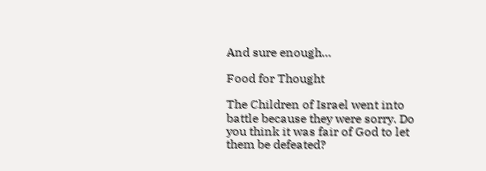And sure enough…

Food for Thought

The Children of Israel went into battle because they were sorry. Do you think it was fair of God to let them be defeated?